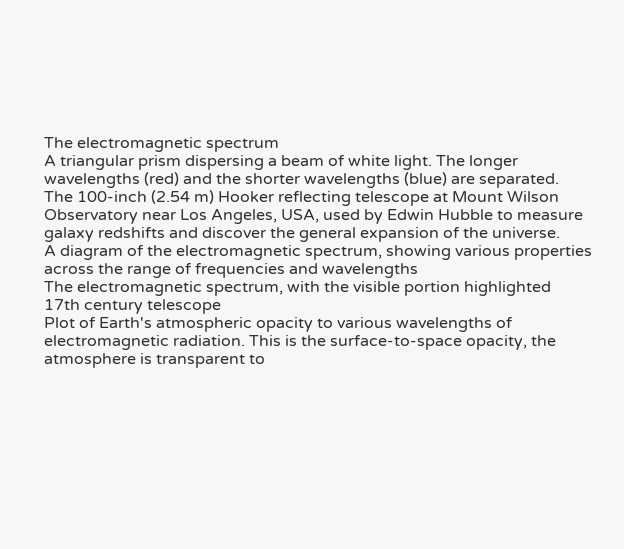The electromagnetic spectrum
A triangular prism dispersing a beam of white light. The longer wavelengths (red) and the shorter wavelengths (blue) are separated.
The 100-inch (2.54 m) Hooker reflecting telescope at Mount Wilson Observatory near Los Angeles, USA, used by Edwin Hubble to measure galaxy redshifts and discover the general expansion of the universe.
A diagram of the electromagnetic spectrum, showing various properties across the range of frequencies and wavelengths
The electromagnetic spectrum, with the visible portion highlighted
17th century telescope
Plot of Earth's atmospheric opacity to various wavelengths of electromagnetic radiation. This is the surface-to-space opacity, the atmosphere is transparent to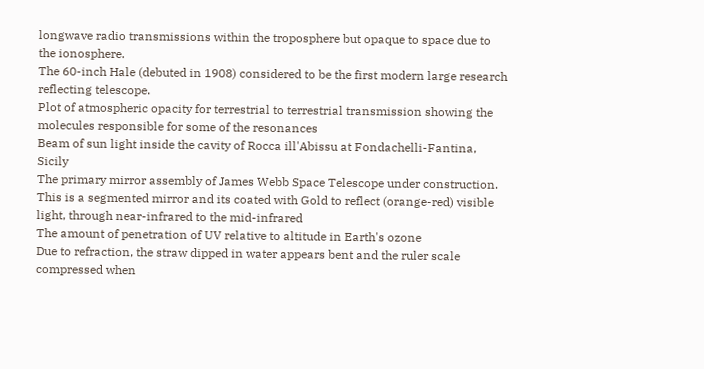longwave radio transmissions within the troposphere but opaque to space due to the ionosphere.
The 60-inch Hale (debuted in 1908) considered to be the first modern large research reflecting telescope.
Plot of atmospheric opacity for terrestrial to terrestrial transmission showing the molecules responsible for some of the resonances
Beam of sun light inside the cavity of Rocca ill'Abissu at Fondachelli-Fantina, Sicily
The primary mirror assembly of James Webb Space Telescope under construction. This is a segmented mirror and its coated with Gold to reflect (orange-red) visible light, through near-infrared to the mid-infrared
The amount of penetration of UV relative to altitude in Earth's ozone
Due to refraction, the straw dipped in water appears bent and the ruler scale compressed when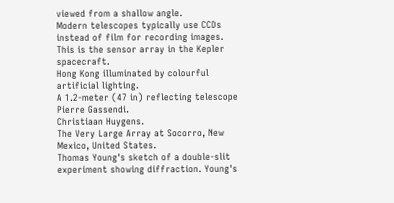viewed from a shallow angle.
Modern telescopes typically use CCDs instead of film for recording images. This is the sensor array in the Kepler spacecraft.
Hong Kong illuminated by colourful artificial lighting.
A 1.2-meter (47 in) reflecting telescope
Pierre Gassendi.
Christiaan Huygens.
The Very Large Array at Socorro, New Mexico, United States.
Thomas Young's sketch of a double-slit experiment showing diffraction. Young's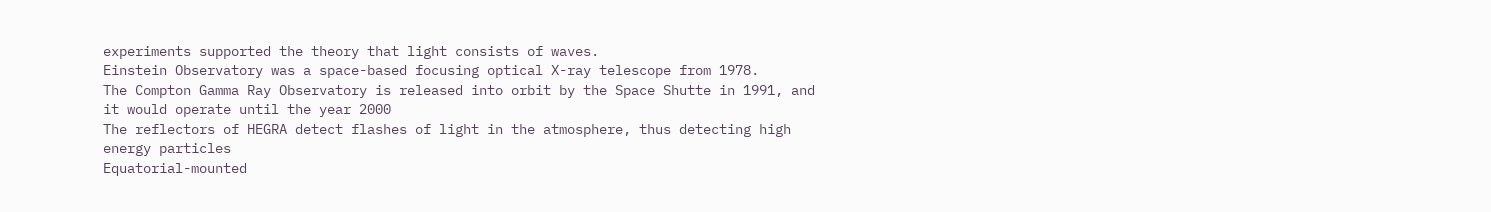experiments supported the theory that light consists of waves.
Einstein Observatory was a space-based focusing optical X-ray telescope from 1978.
The Compton Gamma Ray Observatory is released into orbit by the Space Shutte in 1991, and it would operate until the year 2000
The reflectors of HEGRA detect flashes of light in the atmosphere, thus detecting high energy particles
Equatorial-mounted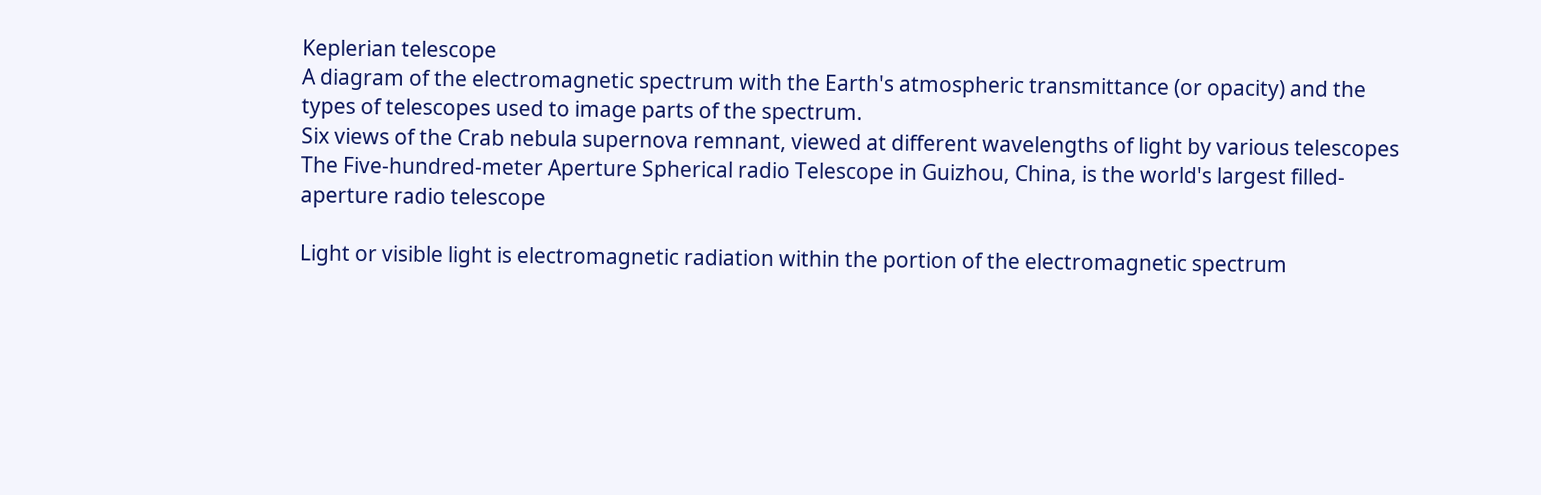Keplerian telescope
A diagram of the electromagnetic spectrum with the Earth's atmospheric transmittance (or opacity) and the types of telescopes used to image parts of the spectrum.
Six views of the Crab nebula supernova remnant, viewed at different wavelengths of light by various telescopes
The Five-hundred-meter Aperture Spherical radio Telescope in Guizhou, China, is the world's largest filled-aperture radio telescope

Light or visible light is electromagnetic radiation within the portion of the electromagnetic spectrum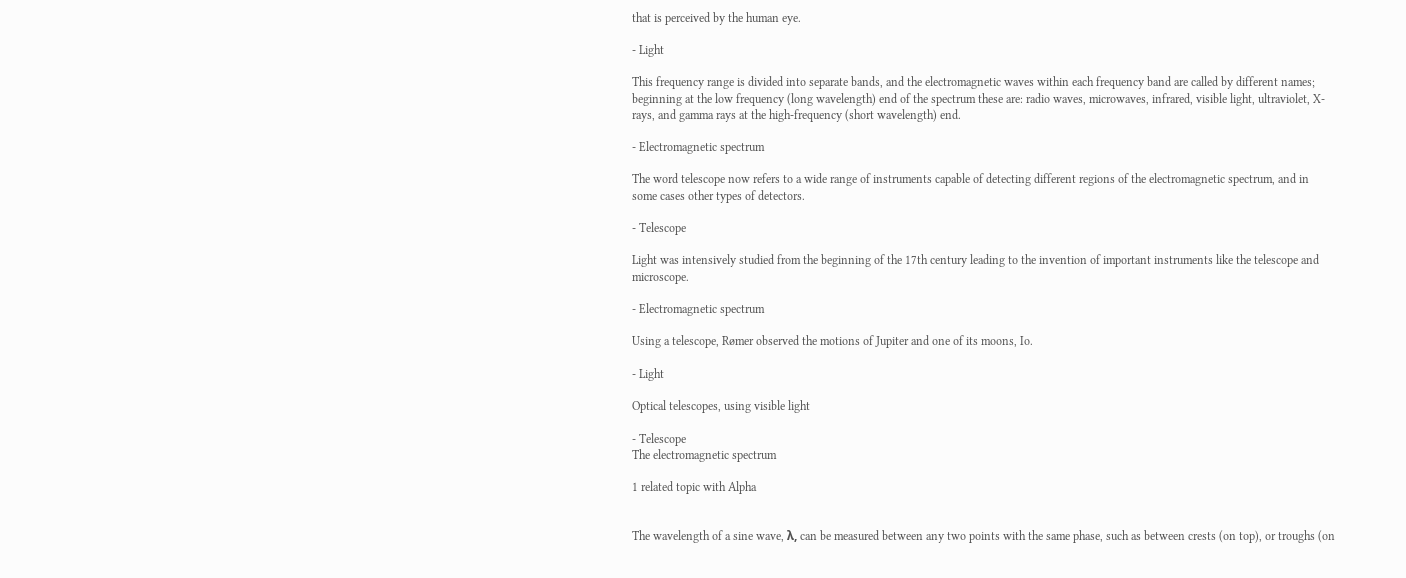that is perceived by the human eye.

- Light

This frequency range is divided into separate bands, and the electromagnetic waves within each frequency band are called by different names; beginning at the low frequency (long wavelength) end of the spectrum these are: radio waves, microwaves, infrared, visible light, ultraviolet, X-rays, and gamma rays at the high-frequency (short wavelength) end.

- Electromagnetic spectrum

The word telescope now refers to a wide range of instruments capable of detecting different regions of the electromagnetic spectrum, and in some cases other types of detectors.

- Telescope

Light was intensively studied from the beginning of the 17th century leading to the invention of important instruments like the telescope and microscope.

- Electromagnetic spectrum

Using a telescope, Rømer observed the motions of Jupiter and one of its moons, Io.

- Light

Optical telescopes, using visible light

- Telescope
The electromagnetic spectrum

1 related topic with Alpha


The wavelength of a sine wave, λ, can be measured between any two points with the same phase, such as between crests (on top), or troughs (on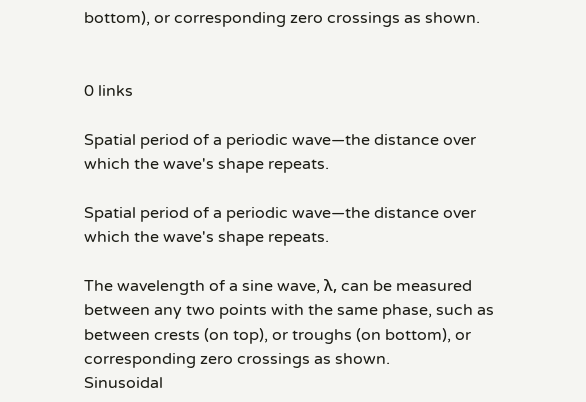bottom), or corresponding zero crossings as shown.


0 links

Spatial period of a periodic wave—the distance over which the wave's shape repeats.

Spatial period of a periodic wave—the distance over which the wave's shape repeats.

The wavelength of a sine wave, λ, can be measured between any two points with the same phase, such as between crests (on top), or troughs (on bottom), or corresponding zero crossings as shown.
Sinusoidal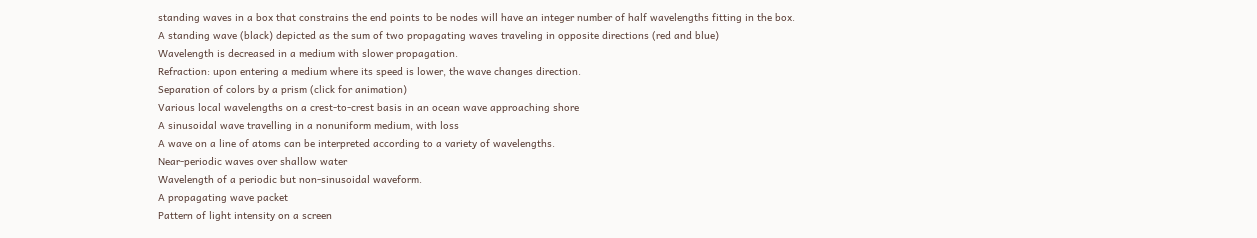standing waves in a box that constrains the end points to be nodes will have an integer number of half wavelengths fitting in the box.
A standing wave (black) depicted as the sum of two propagating waves traveling in opposite directions (red and blue)
Wavelength is decreased in a medium with slower propagation.
Refraction: upon entering a medium where its speed is lower, the wave changes direction.
Separation of colors by a prism (click for animation)
Various local wavelengths on a crest-to-crest basis in an ocean wave approaching shore
A sinusoidal wave travelling in a nonuniform medium, with loss
A wave on a line of atoms can be interpreted according to a variety of wavelengths.
Near-periodic waves over shallow water
Wavelength of a periodic but non-sinusoidal waveform.
A propagating wave packet
Pattern of light intensity on a screen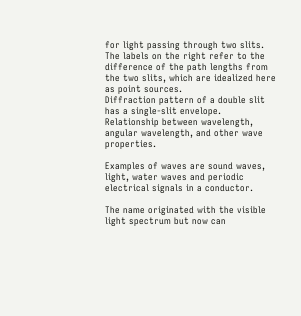for light passing through two slits. The labels on the right refer to the difference of the path lengths from the two slits, which are idealized here as point sources.
Diffraction pattern of a double slit has a single-slit envelope.
Relationship between wavelength, angular wavelength, and other wave properties.

Examples of waves are sound waves, light, water waves and periodic electrical signals in a conductor.

The name originated with the visible light spectrum but now can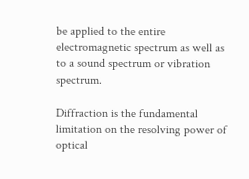be applied to the entire electromagnetic spectrum as well as to a sound spectrum or vibration spectrum.

Diffraction is the fundamental limitation on the resolving power of optical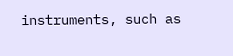instruments, such as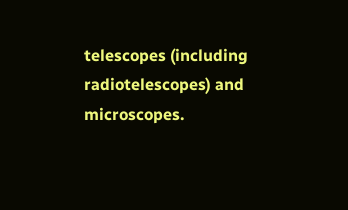telescopes (including radiotelescopes) and microscopes.